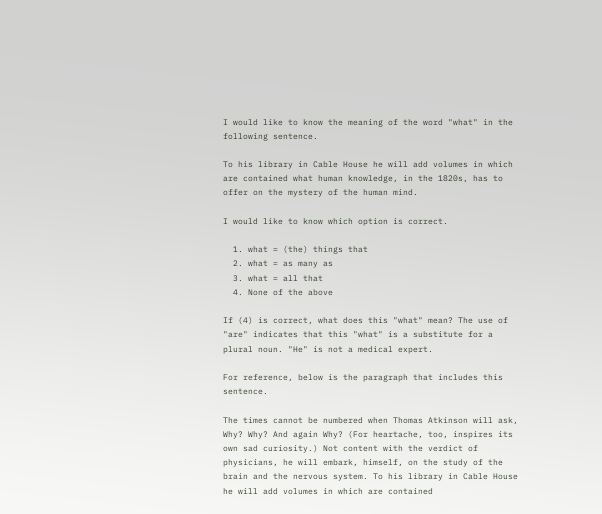I would like to know the meaning of the word "what" in the following sentence.

To his library in Cable House he will add volumes in which are contained what human knowledge, in the 1820s, has to offer on the mystery of the human mind.

I would like to know which option is correct.

  1. what = (the) things that
  2. what = as many as
  3. what = all that
  4. None of the above

If (4) is correct, what does this "what" mean? The use of "are" indicates that this "what" is a substitute for a plural noun. "He" is not a medical expert.

For reference, below is the paragraph that includes this sentence.

The times cannot be numbered when Thomas Atkinson will ask, Why? Why? And again Why? (For heartache, too, inspires its own sad curiosity.) Not content with the verdict of physicians, he will embark, himself, on the study of the brain and the nervous system. To his library in Cable House he will add volumes in which are contained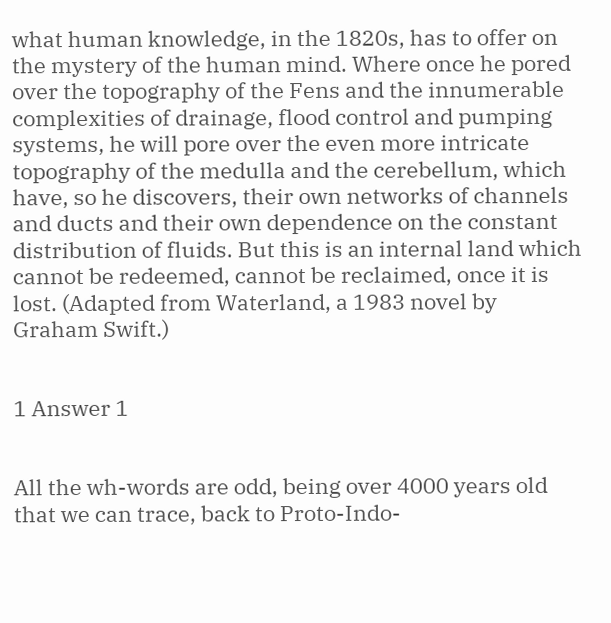what human knowledge, in the 1820s, has to offer on the mystery of the human mind. Where once he pored over the topography of the Fens and the innumerable complexities of drainage, flood control and pumping systems, he will pore over the even more intricate topography of the medulla and the cerebellum, which have, so he discovers, their own networks of channels and ducts and their own dependence on the constant distribution of fluids. But this is an internal land which cannot be redeemed, cannot be reclaimed, once it is lost. (Adapted from Waterland, a 1983 novel by Graham Swift.)


1 Answer 1


All the wh-words are odd, being over 4000 years old that we can trace, back to Proto-Indo-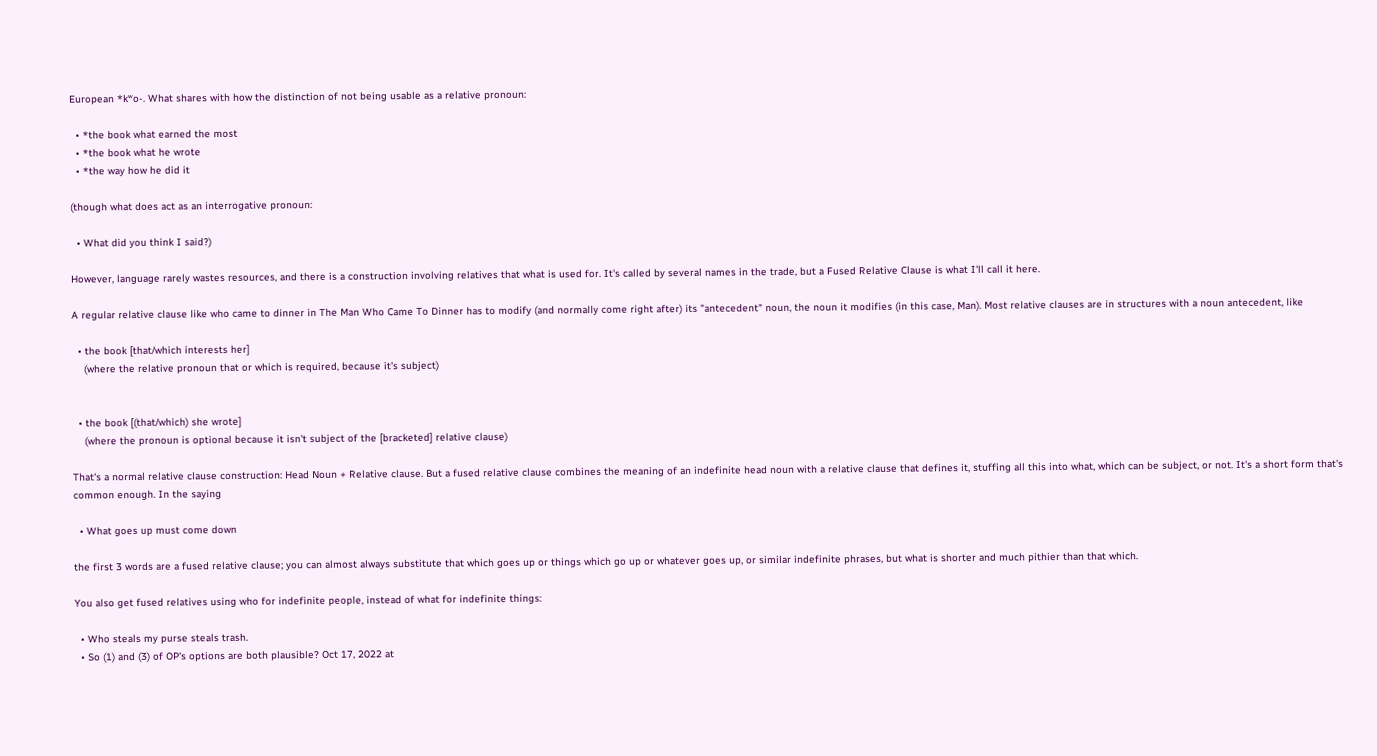European *kʷo-. What shares with how the distinction of not being usable as a relative pronoun:

  • *the book what earned the most
  • *the book what he wrote
  • *the way how he did it

(though what does act as an interrogative pronoun:

  • What did you think I said?)

However, language rarely wastes resources, and there is a construction involving relatives that what is used for. It's called by several names in the trade, but a Fused Relative Clause is what I'll call it here.

A regular relative clause like who came to dinner in The Man Who Came To Dinner has to modify (and normally come right after) its "antecedent" noun, the noun it modifies (in this case, Man). Most relative clauses are in structures with a noun antecedent, like

  • the book [that/which interests her]
    (where the relative pronoun that or which is required, because it's subject)


  • the book [(that/which) she wrote]
    (where the pronoun is optional because it isn't subject of the [bracketed] relative clause)

That's a normal relative clause construction: Head Noun + Relative clause. But a fused relative clause combines the meaning of an indefinite head noun with a relative clause that defines it, stuffing all this into what, which can be subject, or not. It's a short form that's common enough. In the saying

  • What goes up must come down

the first 3 words are a fused relative clause; you can almost always substitute that which goes up or things which go up or whatever goes up, or similar indefinite phrases, but what is shorter and much pithier than that which.

You also get fused relatives using who for indefinite people, instead of what for indefinite things:

  • Who steals my purse steals trash.
  • So (1) and (3) of OP's options are both plausible? Oct 17, 2022 at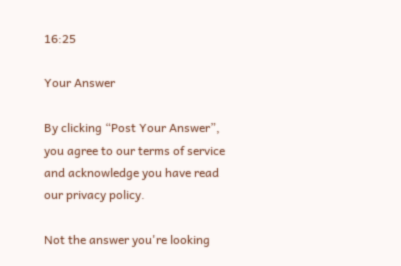16:25

Your Answer

By clicking “Post Your Answer”, you agree to our terms of service and acknowledge you have read our privacy policy.

Not the answer you're looking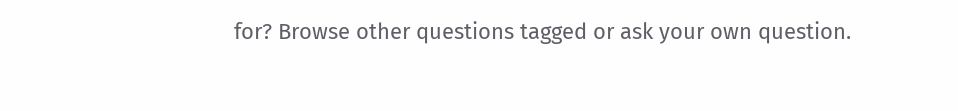for? Browse other questions tagged or ask your own question.